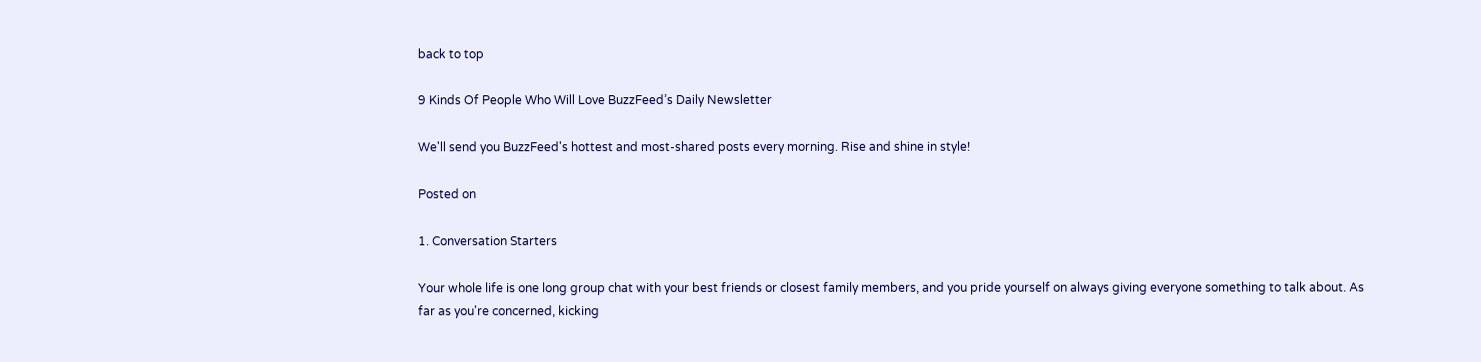back to top

9 Kinds Of People Who Will Love BuzzFeed’s Daily Newsletter

We'll send you BuzzFeed's hottest and most-shared posts every morning. Rise and shine in style!

Posted on

1. Conversation Starters

Your whole life is one long group chat with your best friends or closest family members, and you pride yourself on always giving everyone something to talk about. As far as you're concerned, kicking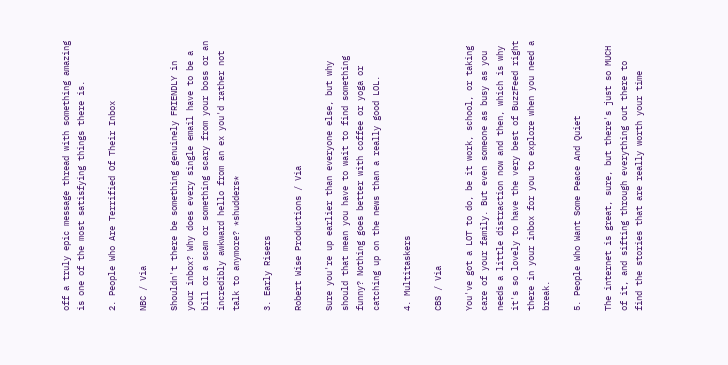off a truly epic message thread with something amazing is one of the most satisfying things there is.

2. People Who Are Terrified Of Their Inbox

NBC / Via

Shouldn't there be something genuinely FRIENDLY in your inbox? Why does every single email have to be a bill or a scam or something scary from your boss or an incredibly awkward hello from an ex you'd rather not talk to anymore? *shudders*

3. Early Risers

Robert Wise Productions / Via

Sure you're up earlier than everyone else, but why should that mean you have to wait to find something funny? Nothing goes better with coffee or yoga or catching up on the news than a really good LOL.

4. Multitaskers

CBS / Via

You've got a LOT to do, be it work, school, or taking care of your family. But even someone as busy as you needs a little distraction now and then, which is why it's so lovely to have the very best of BuzzFeed right there in your inbox for you to explore when you need a break.

5. People Who Want Some Peace And Quiet

The internet is great, sure, but there's just so MUCH of it, and sifting through everything out there to find the stories that are really worth your time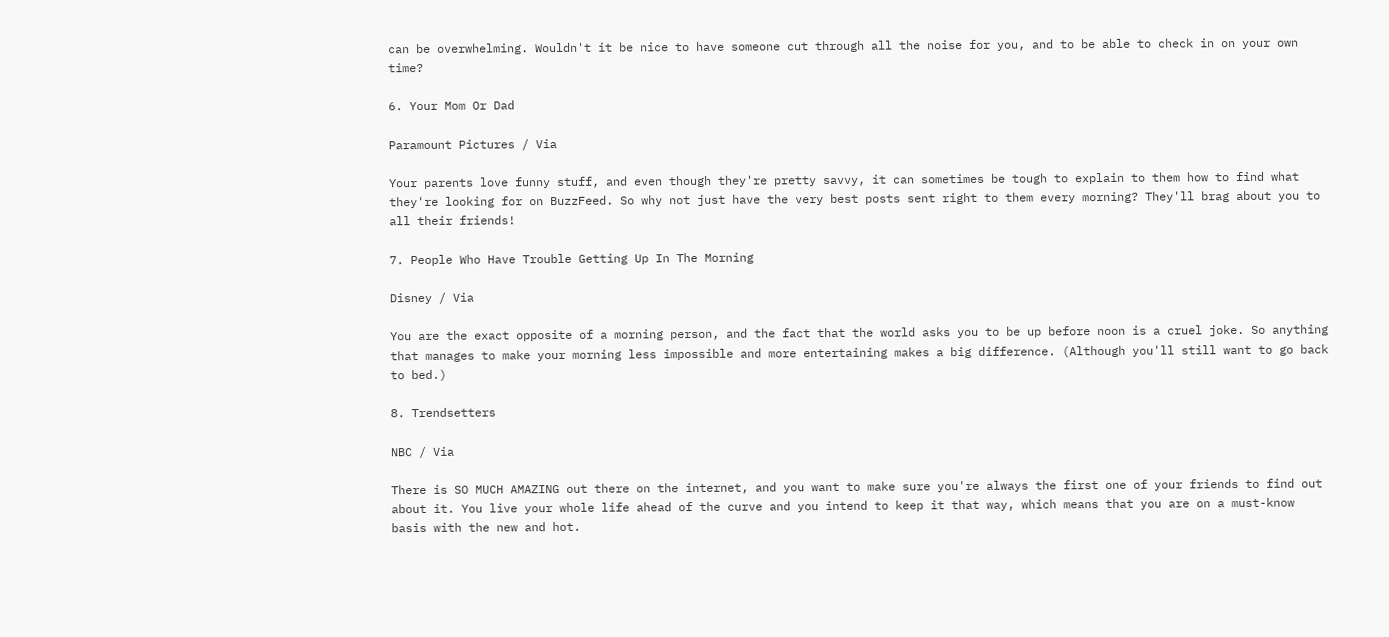can be overwhelming. Wouldn't it be nice to have someone cut through all the noise for you, and to be able to check in on your own time?

6. Your Mom Or Dad

Paramount Pictures / Via

Your parents love funny stuff, and even though they're pretty savvy, it can sometimes be tough to explain to them how to find what they're looking for on BuzzFeed. So why not just have the very best posts sent right to them every morning? They'll brag about you to all their friends!

7. People Who Have Trouble Getting Up In The Morning

Disney / Via

You are the exact opposite of a morning person, and the fact that the world asks you to be up before noon is a cruel joke. So anything that manages to make your morning less impossible and more entertaining makes a big difference. (Although you'll still want to go back to bed.)

8. Trendsetters

NBC / Via

There is SO MUCH AMAZING out there on the internet, and you want to make sure you're always the first one of your friends to find out about it. You live your whole life ahead of the curve and you intend to keep it that way, which means that you are on a must-know basis with the new and hot.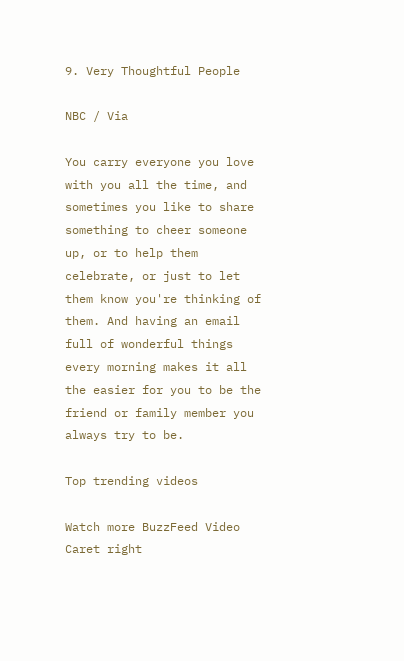9. Very Thoughtful People

NBC / Via

You carry everyone you love with you all the time, and sometimes you like to share something to cheer someone up, or to help them celebrate, or just to let them know you're thinking of them. And having an email full of wonderful things every morning makes it all the easier for you to be the friend or family member you always try to be.

Top trending videos

Watch more BuzzFeed Video Caret right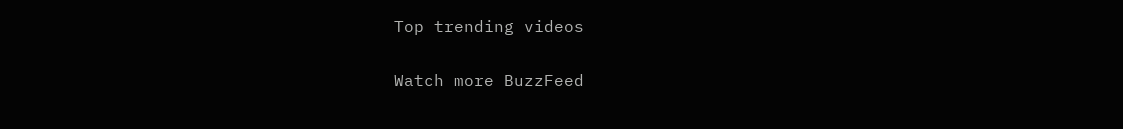Top trending videos

Watch more BuzzFeed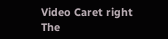Video Caret right
The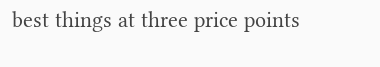best things at three price points